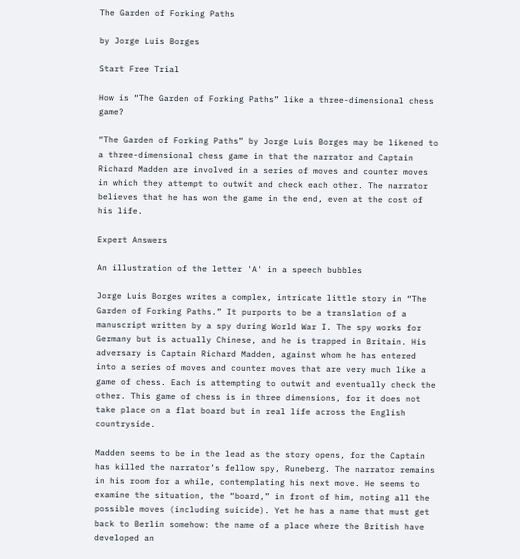The Garden of Forking Paths

by Jorge Luis Borges

Start Free Trial

How is “The Garden of Forking Paths” like a three-dimensional chess game?

“The Garden of Forking Paths” by Jorge Luis Borges may be likened to a three-dimensional chess game in that the narrator and Captain Richard Madden are involved in a series of moves and counter moves in which they attempt to outwit and check each other. The narrator believes that he has won the game in the end, even at the cost of his life.

Expert Answers

An illustration of the letter 'A' in a speech bubbles

Jorge Luis Borges writes a complex, intricate little story in “The Garden of Forking Paths.” It purports to be a translation of a manuscript written by a spy during World War I. The spy works for Germany but is actually Chinese, and he is trapped in Britain. His adversary is Captain Richard Madden, against whom he has entered into a series of moves and counter moves that are very much like a game of chess. Each is attempting to outwit and eventually check the other. This game of chess is in three dimensions, for it does not take place on a flat board but in real life across the English countryside.

Madden seems to be in the lead as the story opens, for the Captain has killed the narrator’s fellow spy, Runeberg. The narrator remains in his room for a while, contemplating his next move. He seems to examine the situation, the “board,” in front of him, noting all the possible moves (including suicide). Yet he has a name that must get back to Berlin somehow: the name of a place where the British have developed an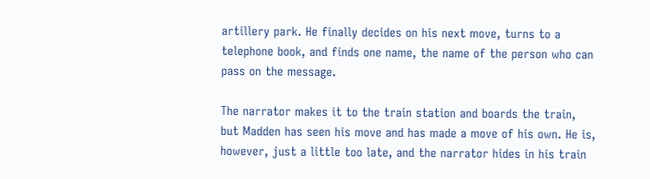artillery park. He finally decides on his next move, turns to a telephone book, and finds one name, the name of the person who can pass on the message.

The narrator makes it to the train station and boards the train, but Madden has seen his move and has made a move of his own. He is, however, just a little too late, and the narrator hides in his train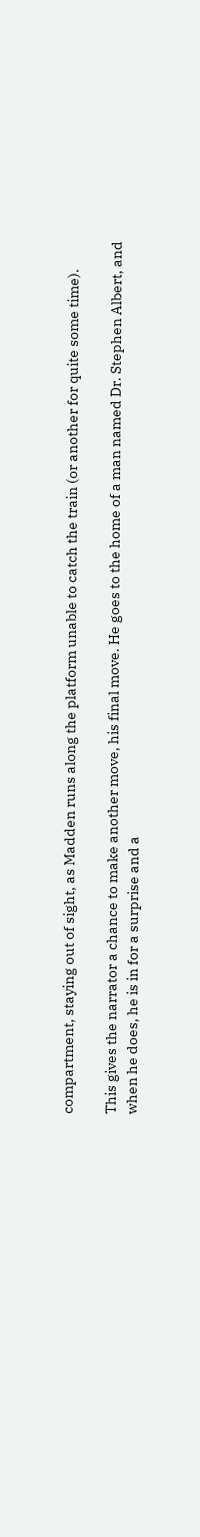compartment, staying out of sight, as Madden runs along the platform unable to catch the train (or another for quite some time).

This gives the narrator a chance to make another move, his final move. He goes to the home of a man named Dr. Stephen Albert, and when he does, he is in for a surprise and a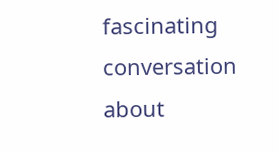fascinating conversation about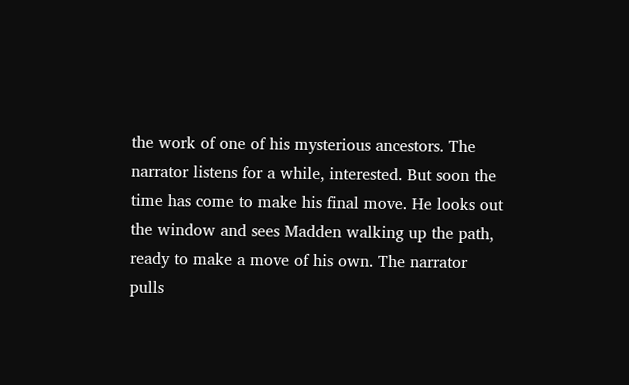the work of one of his mysterious ancestors. The narrator listens for a while, interested. But soon the time has come to make his final move. He looks out the window and sees Madden walking up the path, ready to make a move of his own. The narrator pulls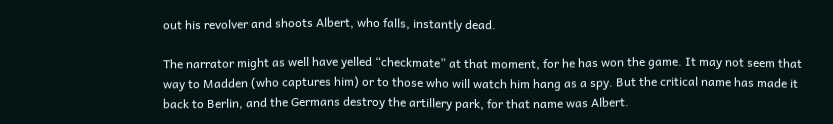out his revolver and shoots Albert, who falls, instantly dead.

The narrator might as well have yelled “checkmate” at that moment, for he has won the game. It may not seem that way to Madden (who captures him) or to those who will watch him hang as a spy. But the critical name has made it back to Berlin, and the Germans destroy the artillery park, for that name was Albert.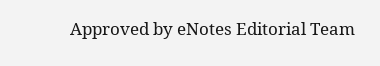Approved by eNotes Editorial Team